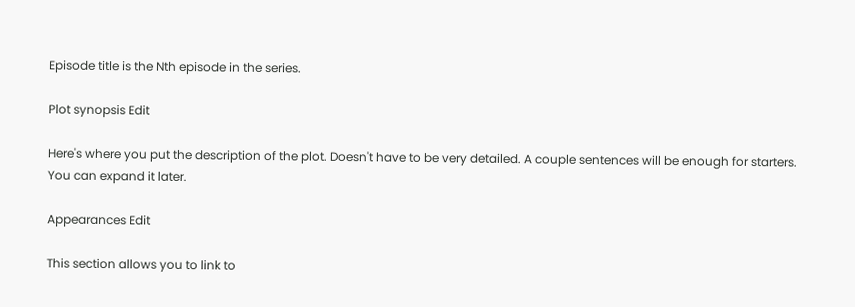Episode title is the Nth episode in the series.

Plot synopsis Edit

Here's where you put the description of the plot. Doesn't have to be very detailed. A couple sentences will be enough for starters. You can expand it later.

Appearances Edit

This section allows you to link to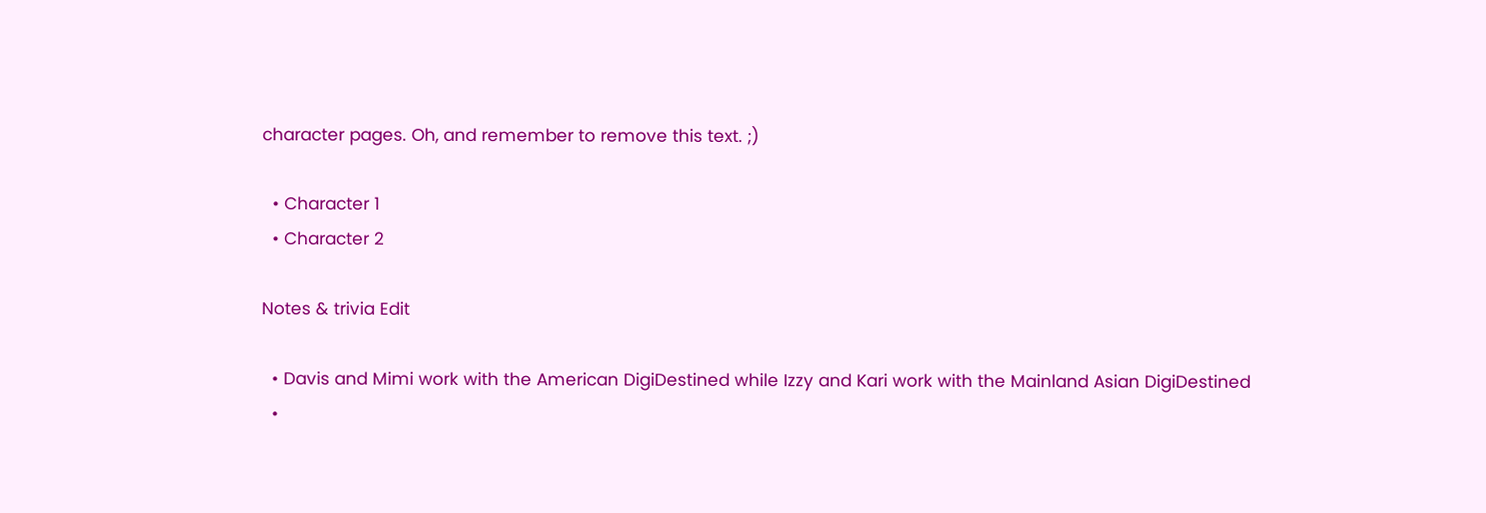character pages. Oh, and remember to remove this text. ;)

  • Character 1
  • Character 2

Notes & trivia Edit

  • Davis and Mimi work with the American DigiDestined while Izzy and Kari work with the Mainland Asian DigiDestined
  •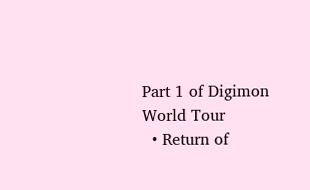Part 1 of Digimon World Tour
  • Return of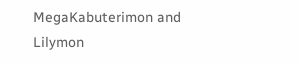MegaKabuterimon and Lilymon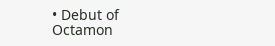• Debut of Octamon